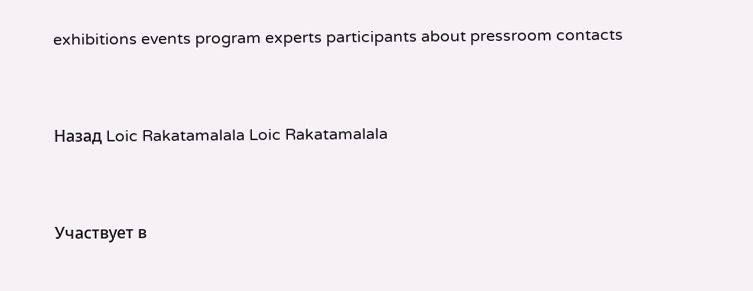exhibitions events program experts participants about pressroom contacts


Назад Loic Rakatamalala Loic Rakatamalala


Участвует в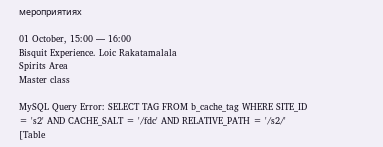мероприятиях

01 October, 15:00 — 16:00
Bisquit Experience. Loic Rakatamalala
Spirits Area
Master class

MySQL Query Error: SELECT TAG FROM b_cache_tag WHERE SITE_ID = 's2' AND CACHE_SALT = '/fdc' AND RELATIVE_PATH = '/s2/' [Table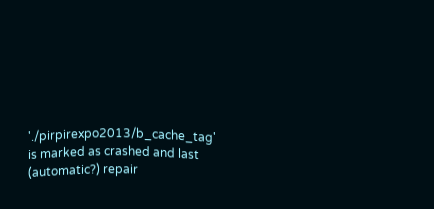'./pirpirexpo2013/b_cache_tag' is marked as crashed and last (automatic?) repair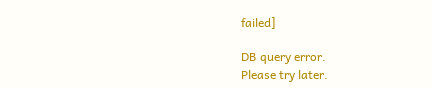failed]

DB query error.
Please try later.